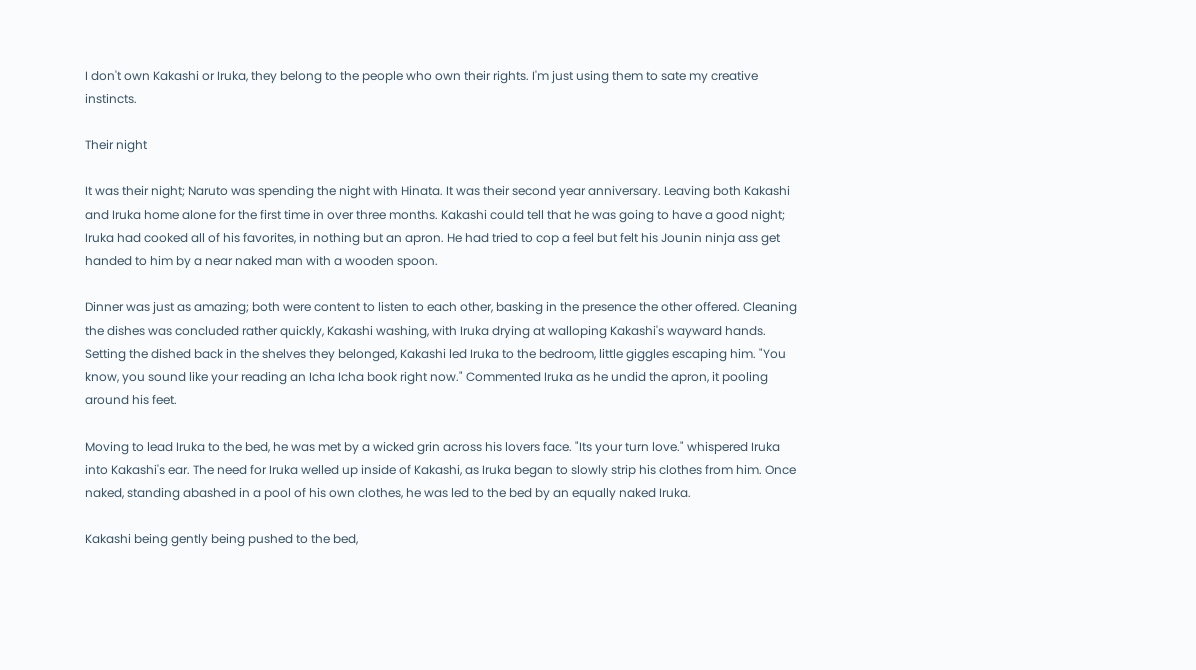I don't own Kakashi or Iruka, they belong to the people who own their rights. I'm just using them to sate my creative instincts.

Their night

It was their night; Naruto was spending the night with Hinata. It was their second year anniversary. Leaving both Kakashi and Iruka home alone for the first time in over three months. Kakashi could tell that he was going to have a good night; Iruka had cooked all of his favorites, in nothing but an apron. He had tried to cop a feel but felt his Jounin ninja ass get handed to him by a near naked man with a wooden spoon.

Dinner was just as amazing; both were content to listen to each other, basking in the presence the other offered. Cleaning the dishes was concluded rather quickly, Kakashi washing, with Iruka drying at walloping Kakashi's wayward hands. Setting the dished back in the shelves they belonged, Kakashi led Iruka to the bedroom, little giggles escaping him. "You know, you sound like your reading an Icha Icha book right now." Commented Iruka as he undid the apron, it pooling around his feet.

Moving to lead Iruka to the bed, he was met by a wicked grin across his lovers face. "Its your turn love." whispered Iruka into Kakashi's ear. The need for Iruka welled up inside of Kakashi, as Iruka began to slowly strip his clothes from him. Once naked, standing abashed in a pool of his own clothes, he was led to the bed by an equally naked Iruka.

Kakashi being gently being pushed to the bed,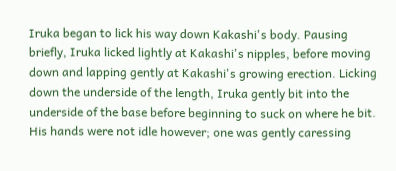Iruka began to lick his way down Kakashi's body. Pausing briefly, Iruka licked lightly at Kakashi's nipples, before moving down and lapping gently at Kakashi's growing erection. Licking down the underside of the length, Iruka gently bit into the underside of the base before beginning to suck on where he bit. His hands were not idle however; one was gently caressing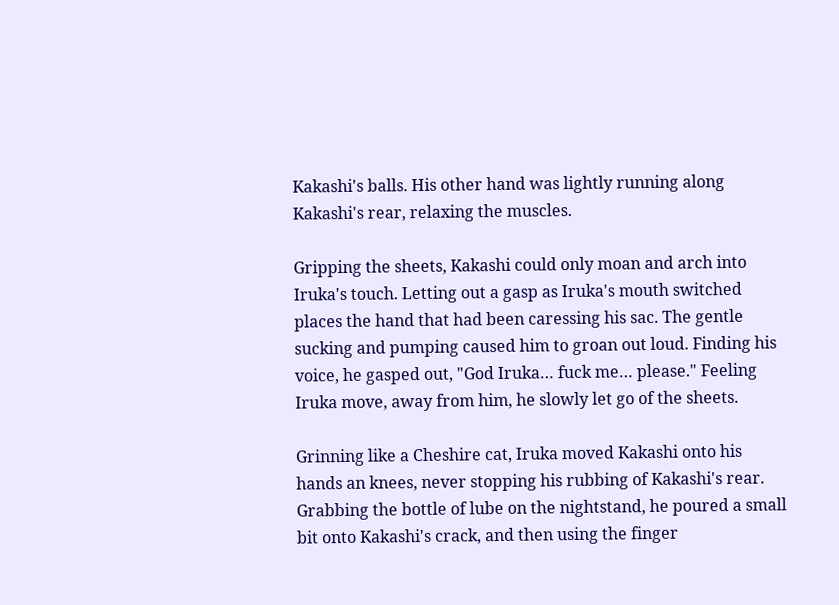Kakashi's balls. His other hand was lightly running along Kakashi's rear, relaxing the muscles.

Gripping the sheets, Kakashi could only moan and arch into Iruka's touch. Letting out a gasp as Iruka's mouth switched places the hand that had been caressing his sac. The gentle sucking and pumping caused him to groan out loud. Finding his voice, he gasped out, "God Iruka… fuck me… please." Feeling Iruka move, away from him, he slowly let go of the sheets.

Grinning like a Cheshire cat, Iruka moved Kakashi onto his hands an knees, never stopping his rubbing of Kakashi's rear. Grabbing the bottle of lube on the nightstand, he poured a small bit onto Kakashi's crack, and then using the finger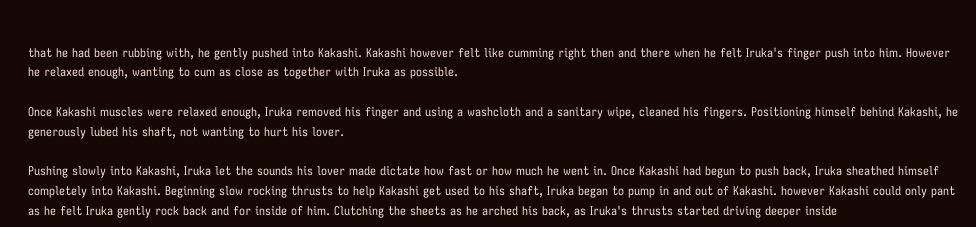that he had been rubbing with, he gently pushed into Kakashi. Kakashi however felt like cumming right then and there when he felt Iruka's finger push into him. However he relaxed enough, wanting to cum as close as together with Iruka as possible.

Once Kakashi muscles were relaxed enough, Iruka removed his finger and using a washcloth and a sanitary wipe, cleaned his fingers. Positioning himself behind Kakashi, he generously lubed his shaft, not wanting to hurt his lover.

Pushing slowly into Kakashi, Iruka let the sounds his lover made dictate how fast or how much he went in. Once Kakashi had begun to push back, Iruka sheathed himself completely into Kakashi. Beginning slow rocking thrusts to help Kakashi get used to his shaft, Iruka began to pump in and out of Kakashi. however Kakashi could only pant as he felt Iruka gently rock back and for inside of him. Clutching the sheets as he arched his back, as Iruka's thrusts started driving deeper inside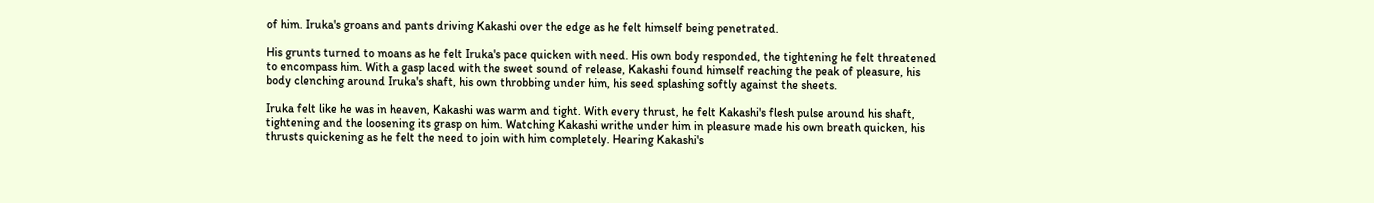of him. Iruka's groans and pants driving Kakashi over the edge as he felt himself being penetrated.

His grunts turned to moans as he felt Iruka's pace quicken with need. His own body responded, the tightening he felt threatened to encompass him. With a gasp laced with the sweet sound of release, Kakashi found himself reaching the peak of pleasure, his body clenching around Iruka's shaft, his own throbbing under him, his seed splashing softly against the sheets.

Iruka felt like he was in heaven, Kakashi was warm and tight. With every thrust, he felt Kakashi's flesh pulse around his shaft, tightening and the loosening its grasp on him. Watching Kakashi writhe under him in pleasure made his own breath quicken, his thrusts quickening as he felt the need to join with him completely. Hearing Kakashi's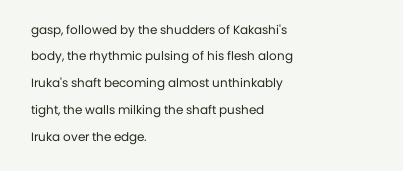gasp, followed by the shudders of Kakashi's body, the rhythmic pulsing of his flesh along Iruka's shaft becoming almost unthinkably tight, the walls milking the shaft pushed Iruka over the edge.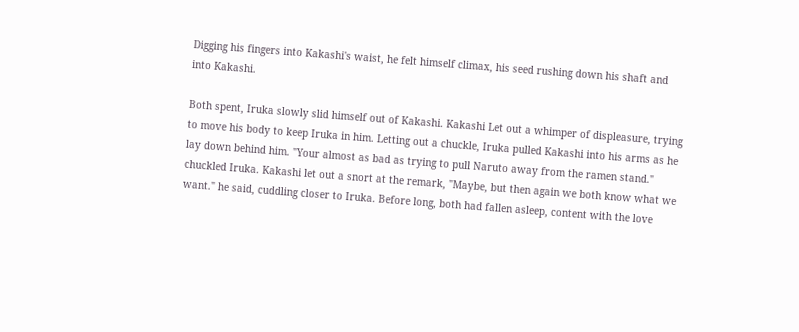Digging his fingers into Kakashi's waist, he felt himself climax, his seed rushing down his shaft and into Kakashi.

Both spent, Iruka slowly slid himself out of Kakashi. Kakashi Let out a whimper of displeasure, trying to move his body to keep Iruka in him. Letting out a chuckle, Iruka pulled Kakashi into his arms as he lay down behind him. "Your almost as bad as trying to pull Naruto away from the ramen stand." chuckled Iruka. Kakashi let out a snort at the remark, "Maybe, but then again we both know what we want." he said, cuddling closer to Iruka. Before long, both had fallen asleep, content with the love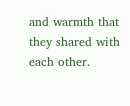and warmth that they shared with each other.